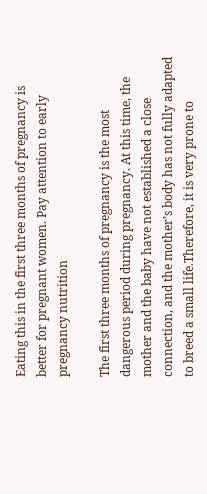Eating this in the first three months of pregnancy is better for pregnant women. Pay attention to early pregnancy nutrition

The first three months of pregnancy is the most dangerous period during pregnancy. At this time, the mother and the baby have not established a close connection, and the mother’s body has not fully adapted to breed a small life.Therefore, it is very prone to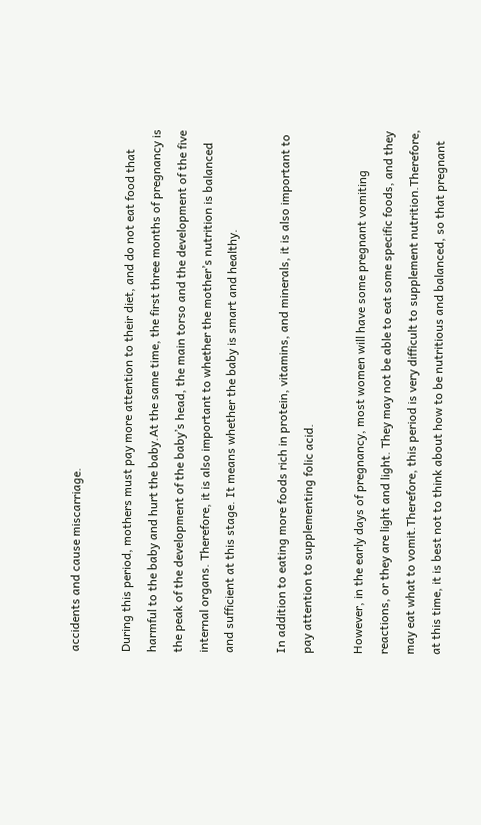accidents and cause miscarriage.

During this period, mothers must pay more attention to their diet, and do not eat food that harmful to the baby and hurt the baby.At the same time, the first three months of pregnancy is the peak of the development of the baby’s head, the main torso and the development of the five internal organs. Therefore, it is also important to whether the mother’s nutrition is balanced and sufficient at this stage. It means whether the baby is smart and healthy.

In addition to eating more foods rich in protein, vitamins, and minerals, it is also important to pay attention to supplementing folic acid.

However, in the early days of pregnancy, most women will have some pregnant vomiting reactions, or they are light and light. They may not be able to eat some specific foods, and they may eat what to vomit.Therefore, this period is very difficult to supplement nutrition.Therefore, at this time, it is best not to think about how to be nutritious and balanced, so that pregnant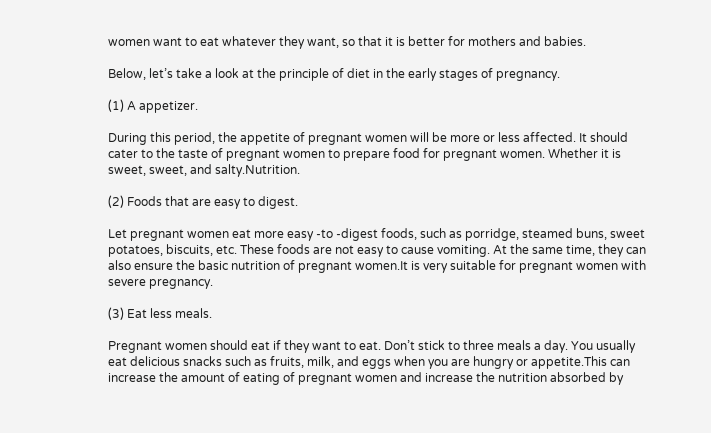women want to eat whatever they want, so that it is better for mothers and babies.

Below, let’s take a look at the principle of diet in the early stages of pregnancy.

(1) A appetizer.

During this period, the appetite of pregnant women will be more or less affected. It should cater to the taste of pregnant women to prepare food for pregnant women. Whether it is sweet, sweet, and salty.Nutrition.

(2) Foods that are easy to digest.

Let pregnant women eat more easy -to -digest foods, such as porridge, steamed buns, sweet potatoes, biscuits, etc. These foods are not easy to cause vomiting. At the same time, they can also ensure the basic nutrition of pregnant women.It is very suitable for pregnant women with severe pregnancy.

(3) Eat less meals.

Pregnant women should eat if they want to eat. Don’t stick to three meals a day. You usually eat delicious snacks such as fruits, milk, and eggs when you are hungry or appetite.This can increase the amount of eating of pregnant women and increase the nutrition absorbed by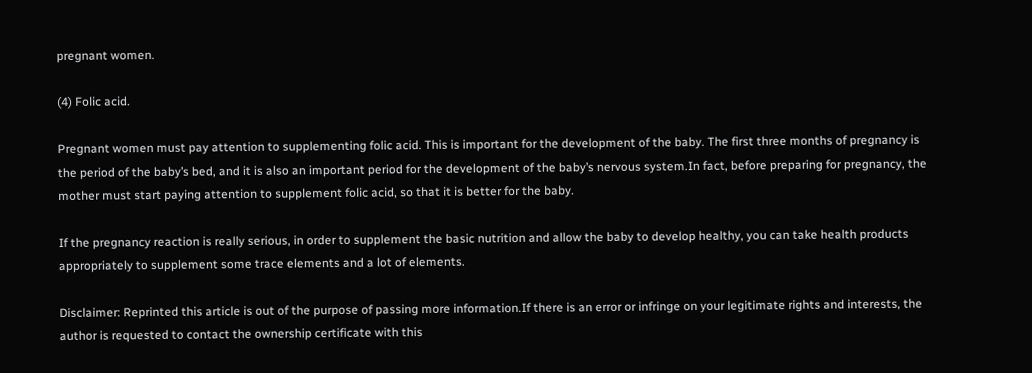pregnant women.

(4) Folic acid.

Pregnant women must pay attention to supplementing folic acid. This is important for the development of the baby. The first three months of pregnancy is the period of the baby’s bed, and it is also an important period for the development of the baby’s nervous system.In fact, before preparing for pregnancy, the mother must start paying attention to supplement folic acid, so that it is better for the baby.

If the pregnancy reaction is really serious, in order to supplement the basic nutrition and allow the baby to develop healthy, you can take health products appropriately to supplement some trace elements and a lot of elements.

Disclaimer: Reprinted this article is out of the purpose of passing more information.If there is an error or infringe on your legitimate rights and interests, the author is requested to contact the ownership certificate with this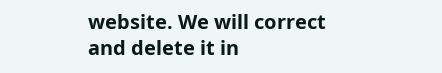website. We will correct and delete it in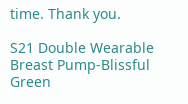time. Thank you.

S21 Double Wearable Breast Pump-Blissful Green